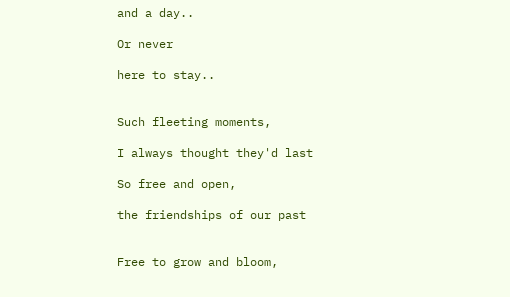and a day..

Or never

here to stay..


Such fleeting moments,

I always thought they'd last

So free and open,

the friendships of our past


Free to grow and bloom,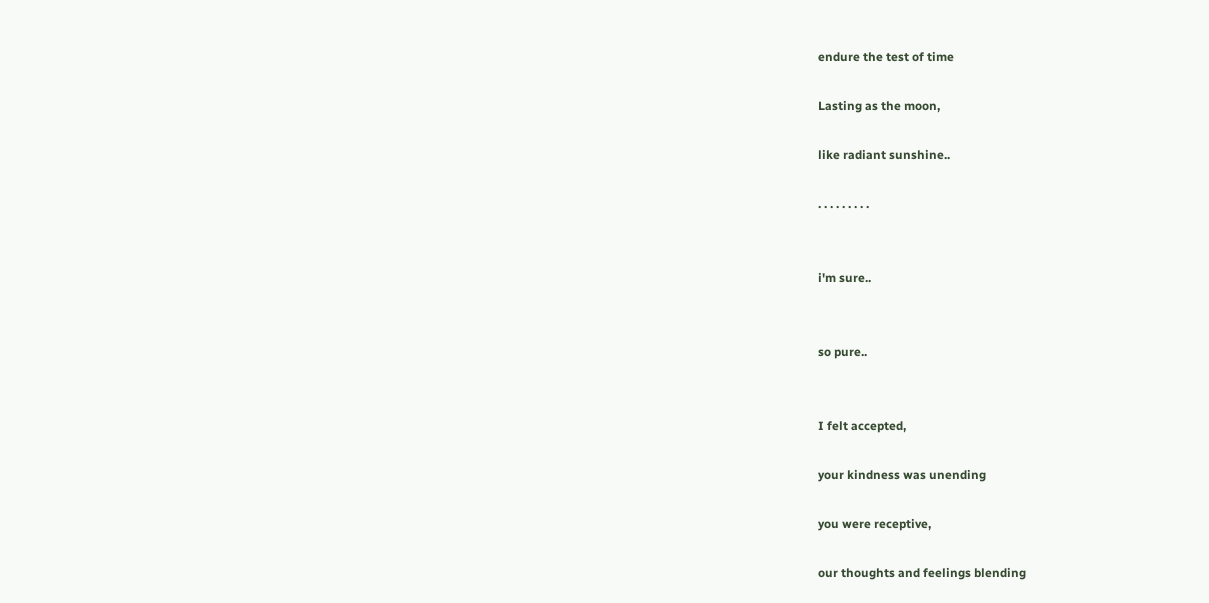endure the test of time

Lasting as the moon,

like radiant sunshine..

. . . . . . . . .


i'm sure..


so pure..


I felt accepted,

your kindness was unending

you were receptive,

our thoughts and feelings blending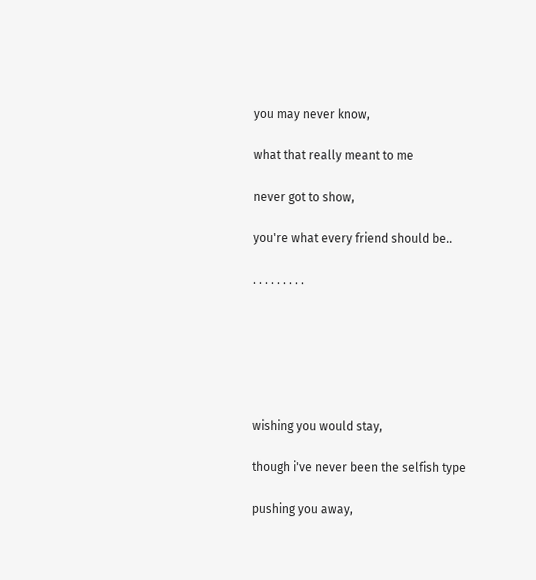you may never know,

what that really meant to me

never got to show,

you're what every friend should be..

. . . . . . . . .






wishing you would stay,

though i've never been the selfish type

pushing you away,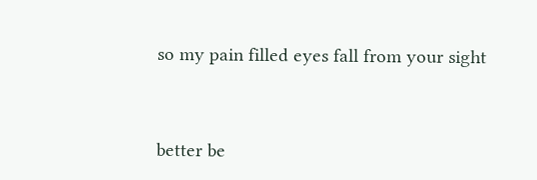so my pain filled eyes fall from your sight


better be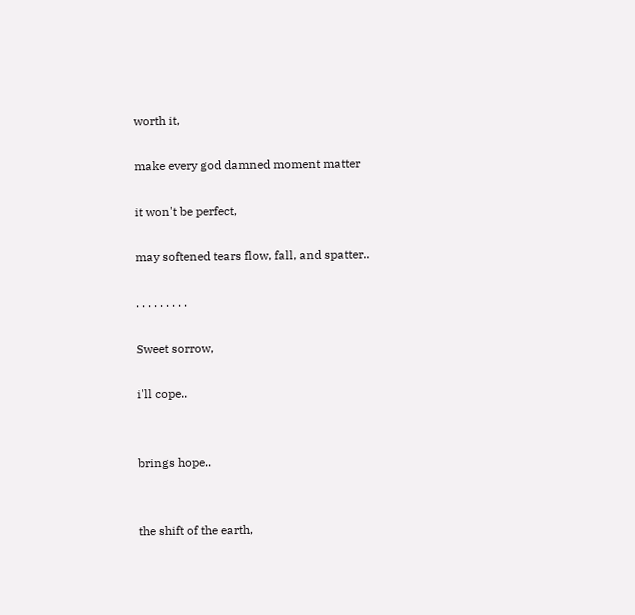worth it,

make every god damned moment matter

it won't be perfect,

may softened tears flow, fall, and spatter..

. . . . . . . . .

Sweet sorrow,

i'll cope..


brings hope..


the shift of the earth,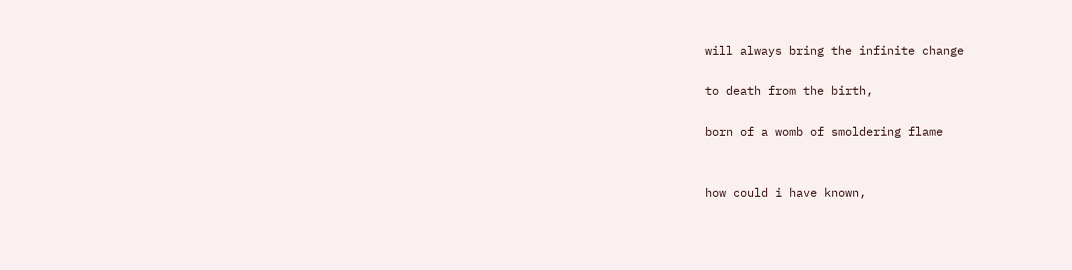will always bring the infinite change

to death from the birth,

born of a womb of smoldering flame


how could i have known,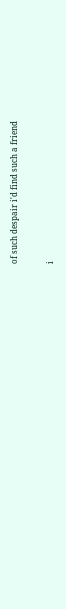of such despair i'd find such a friend

i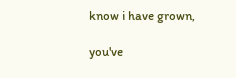know i have grown,

you've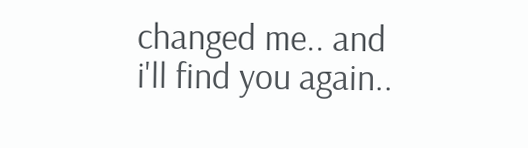changed me.. and i'll find you again..